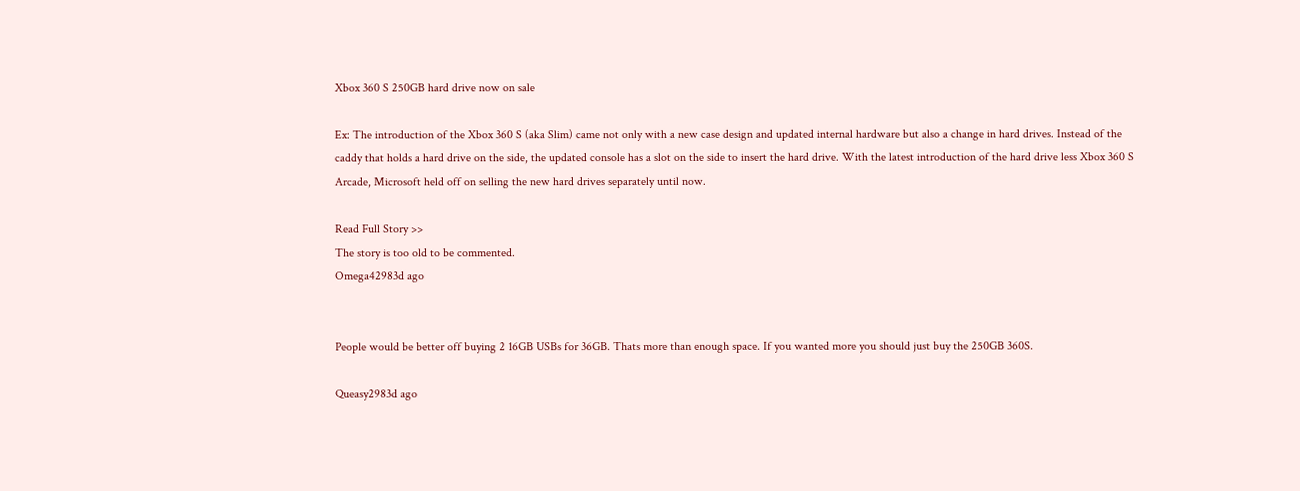Xbox 360 S 250GB hard drive now on sale

Ex: The introduction of the Xbox 360 S (aka Slim) came not only with a new case design and updated internal hardware but also a change in hard drives. Instead of the caddy that holds a hard drive on the side, the updated console has a slot on the side to insert the hard drive. With the latest introduction of the hard drive less Xbox 360 S Arcade, Microsoft held off on selling the new hard drives separately until now.

Read Full Story >>
The story is too old to be commented.
Omega42983d ago


People would be better off buying 2 16GB USBs for 36GB. Thats more than enough space. If you wanted more you should just buy the 250GB 360S.

Queasy2983d ago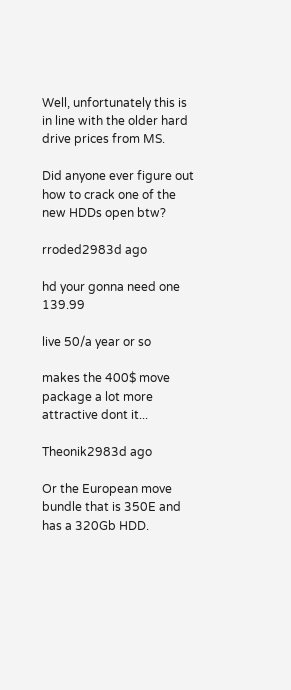Well, unfortunately this is in line with the older hard drive prices from MS.

Did anyone ever figure out how to crack one of the new HDDs open btw?

rroded2983d ago

hd your gonna need one 139.99

live 50/a year or so

makes the 400$ move package a lot more attractive dont it...

Theonik2983d ago

Or the European move bundle that is 350E and has a 320Gb HDD.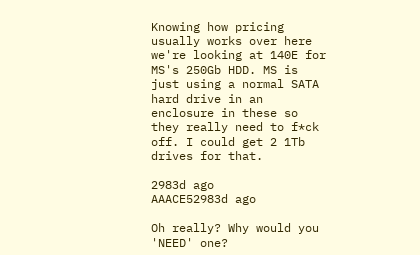Knowing how pricing usually works over here we're looking at 140E for MS's 250Gb HDD. MS is just using a normal SATA hard drive in an enclosure in these so they really need to f*ck off. I could get 2 1Tb drives for that.

2983d ago
AAACE52983d ago

Oh really? Why would you 'NEED' one?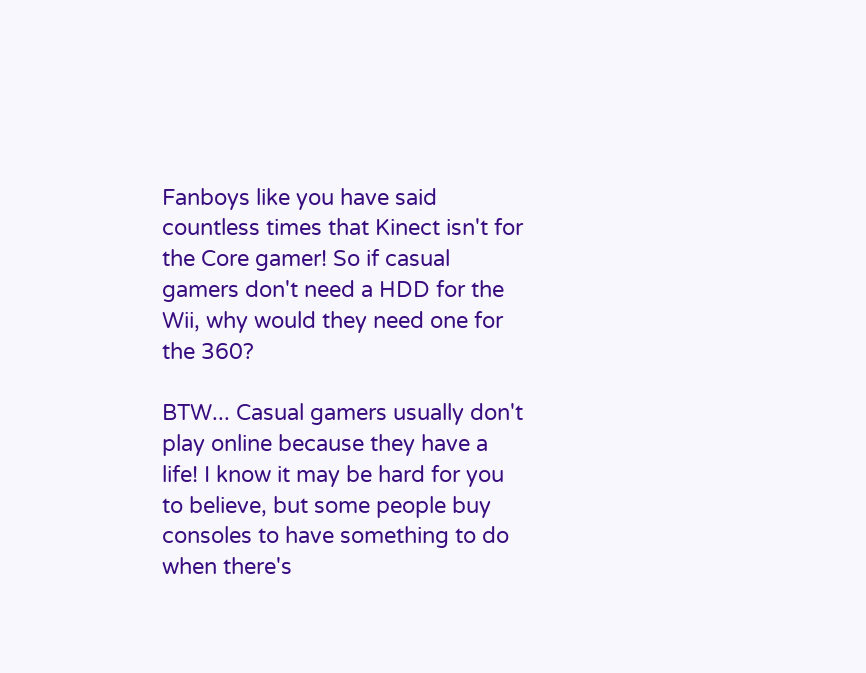Fanboys like you have said countless times that Kinect isn't for the Core gamer! So if casual gamers don't need a HDD for the Wii, why would they need one for the 360?

BTW... Casual gamers usually don't play online because they have a life! I know it may be hard for you to believe, but some people buy consoles to have something to do when there's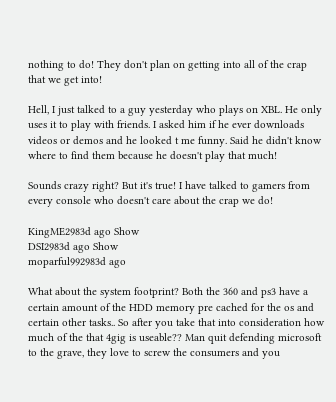nothing to do! They don't plan on getting into all of the crap that we get into!

Hell, I just talked to a guy yesterday who plays on XBL. He only uses it to play with friends. I asked him if he ever downloads videos or demos and he looked t me funny. Said he didn't know where to find them because he doesn't play that much!

Sounds crazy right? But it's true! I have talked to gamers from every console who doesn't care about the crap we do!

KingME2983d ago Show
DSI2983d ago Show
moparful992983d ago

What about the system footprint? Both the 360 and ps3 have a certain amount of the HDD memory pre cached for the os and certain other tasks.. So after you take that into consideration how much of the that 4gig is useable?? Man quit defending microsoft to the grave, they love to screw the consumers and you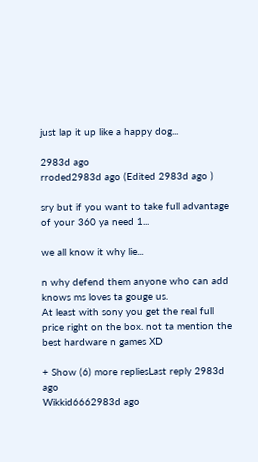just lap it up like a happy dog...

2983d ago
rroded2983d ago (Edited 2983d ago )

sry but if you want to take full advantage of your 360 ya need 1...

we all know it why lie...

n why defend them anyone who can add knows ms loves ta gouge us.
At least with sony you get the real full price right on the box. not ta mention the best hardware n games XD

+ Show (6) more repliesLast reply 2983d ago
Wikkid6662983d ago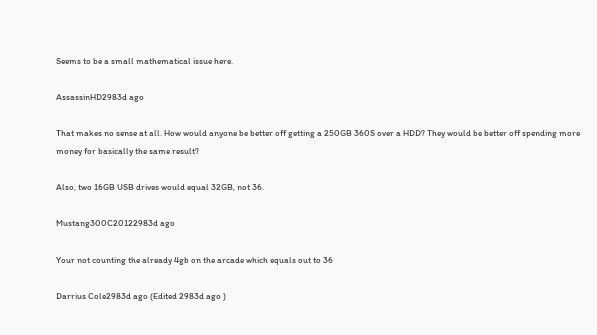Seems to be a small mathematical issue here.

AssassinHD2983d ago

That makes no sense at all. How would anyone be better off getting a 250GB 360S over a HDD? They would be better off spending more money for basically the same result?

Also, two 16GB USB drives would equal 32GB, not 36.

Mustang300C20122983d ago

Your not counting the already 4gb on the arcade which equals out to 36

Darrius Cole2983d ago (Edited 2983d ago )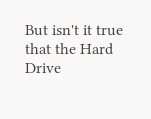But isn't it true that the Hard Drive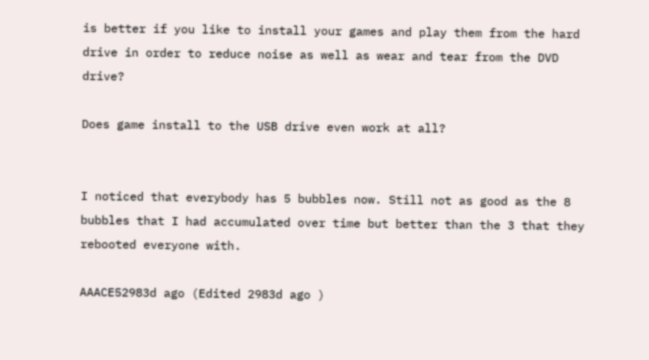is better if you like to install your games and play them from the hard drive in order to reduce noise as well as wear and tear from the DVD drive?

Does game install to the USB drive even work at all?


I noticed that everybody has 5 bubbles now. Still not as good as the 8 bubbles that I had accumulated over time but better than the 3 that they rebooted everyone with.

AAACE52983d ago (Edited 2983d ago )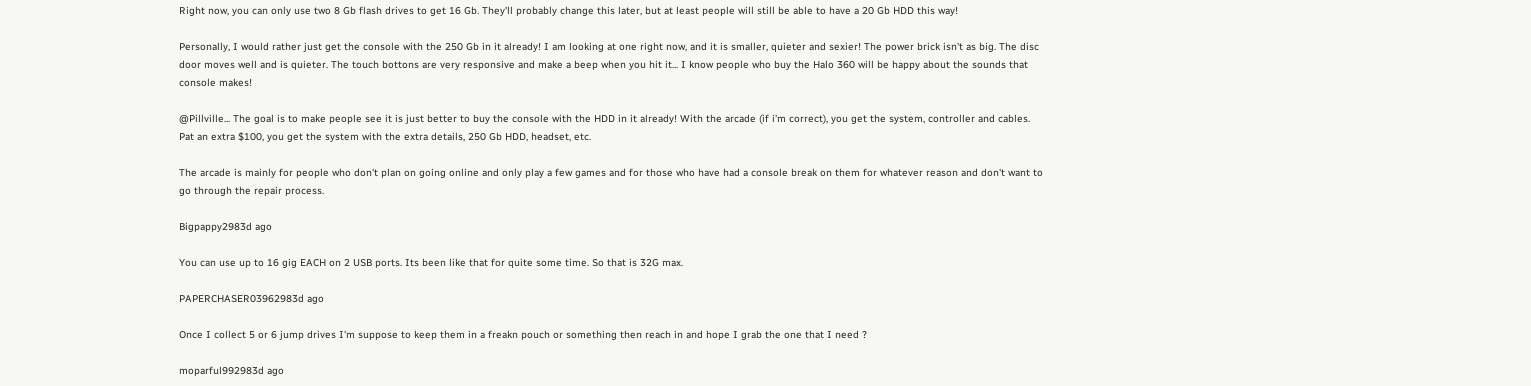Right now, you can only use two 8 Gb flash drives to get 16 Gb. They'll probably change this later, but at least people will still be able to have a 20 Gb HDD this way!

Personally, I would rather just get the console with the 250 Gb in it already! I am looking at one right now, and it is smaller, quieter and sexier! The power brick isn't as big. The disc door moves well and is quieter. The touch bottons are very responsive and make a beep when you hit it... I know people who buy the Halo 360 will be happy about the sounds that console makes!

@Pillville... The goal is to make people see it is just better to buy the console with the HDD in it already! With the arcade (if i'm correct), you get the system, controller and cables. Pat an extra $100, you get the system with the extra details, 250 Gb HDD, headset, etc.

The arcade is mainly for people who don't plan on going online and only play a few games and for those who have had a console break on them for whatever reason and don't want to go through the repair process.

Bigpappy2983d ago

You can use up to 16 gig EACH on 2 USB ports. Its been like that for quite some time. So that is 32G max.

PAPERCHASER03962983d ago

Once I collect 5 or 6 jump drives I'm suppose to keep them in a freakn pouch or something then reach in and hope I grab the one that I need ?

moparful992983d ago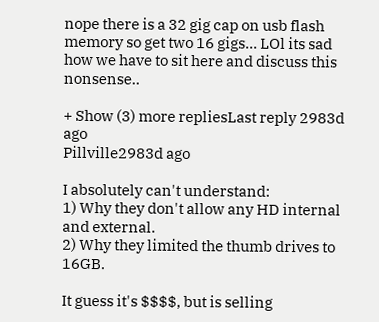nope there is a 32 gig cap on usb flash memory so get two 16 gigs... LOl its sad how we have to sit here and discuss this nonsense..

+ Show (3) more repliesLast reply 2983d ago
Pillville2983d ago

I absolutely can't understand:
1) Why they don't allow any HD internal and external.
2) Why they limited the thumb drives to 16GB.

It guess it's $$$$, but is selling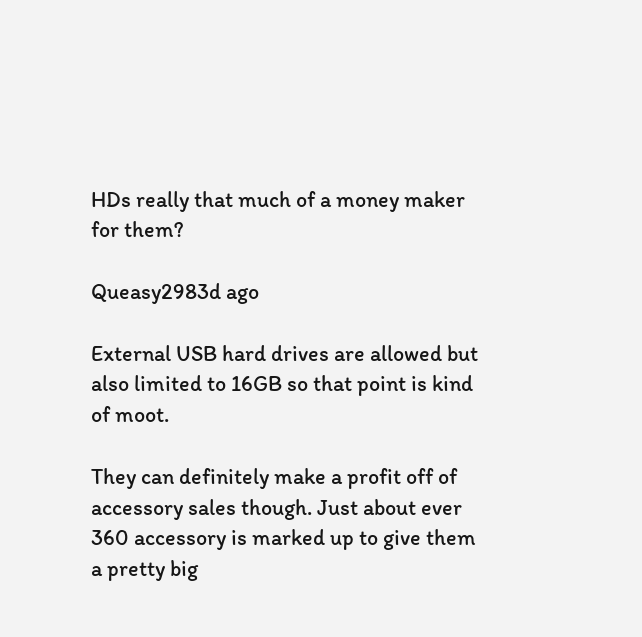HDs really that much of a money maker for them?

Queasy2983d ago

External USB hard drives are allowed but also limited to 16GB so that point is kind of moot.

They can definitely make a profit off of accessory sales though. Just about ever 360 accessory is marked up to give them a pretty big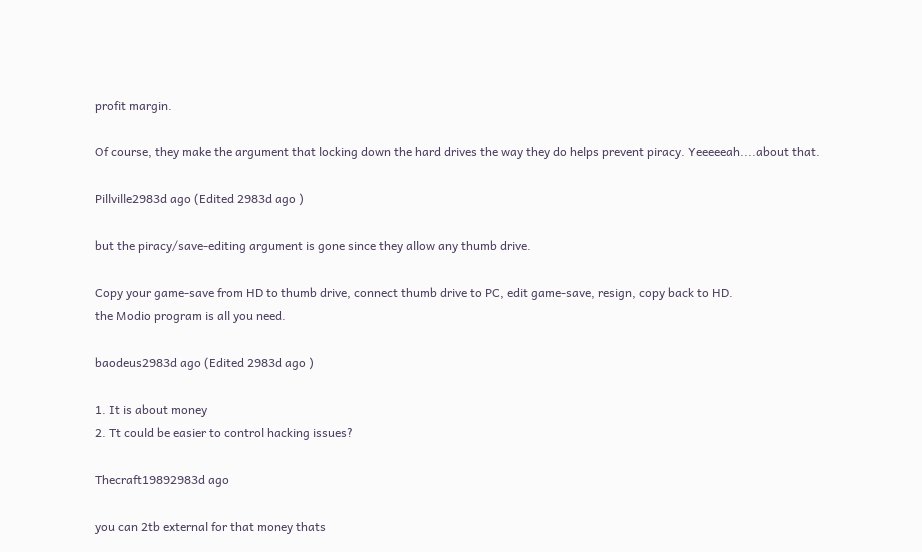profit margin.

Of course, they make the argument that locking down the hard drives the way they do helps prevent piracy. Yeeeeeah....about that.

Pillville2983d ago (Edited 2983d ago )

but the piracy/save-editing argument is gone since they allow any thumb drive.

Copy your game-save from HD to thumb drive, connect thumb drive to PC, edit game-save, resign, copy back to HD.
the Modio program is all you need.

baodeus2983d ago (Edited 2983d ago )

1. It is about money
2. Tt could be easier to control hacking issues?

Thecraft19892983d ago

you can 2tb external for that money thats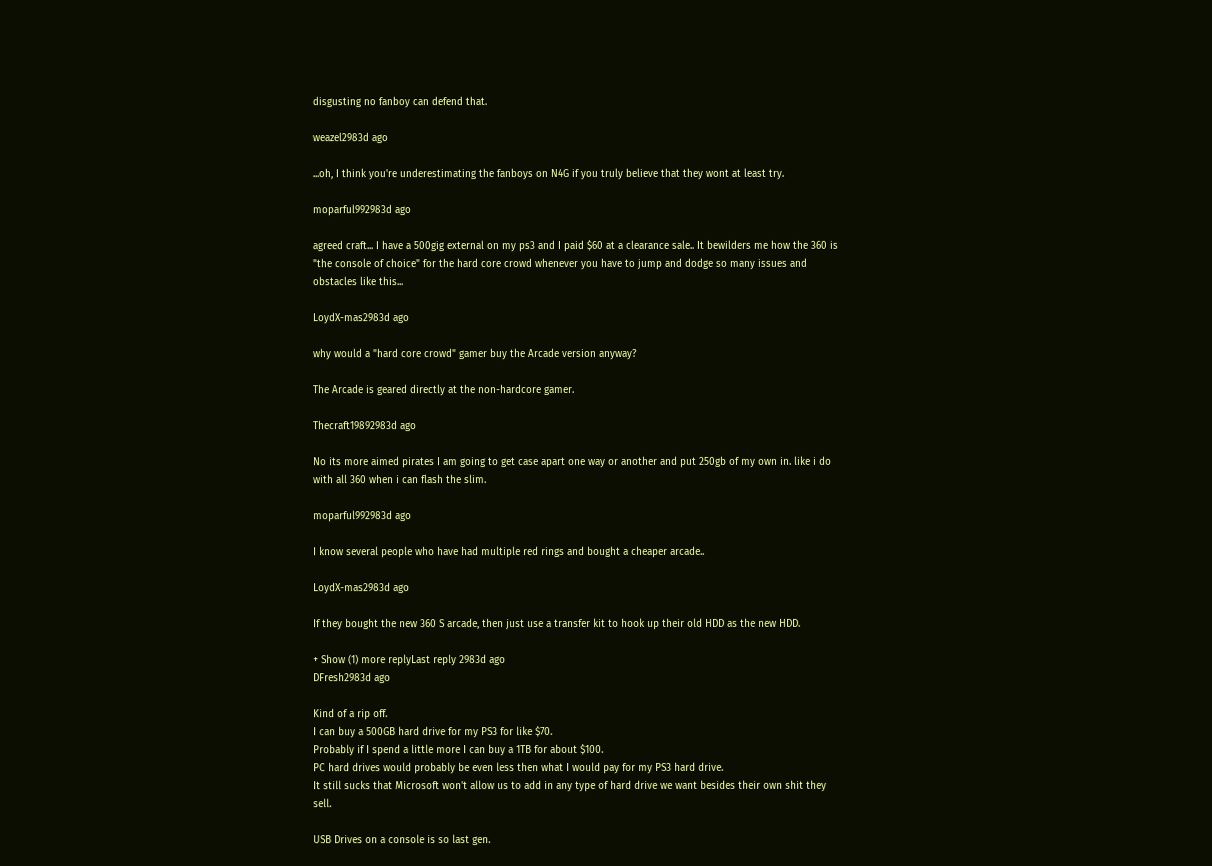disgusting no fanboy can defend that.

weazel2983d ago

...oh, I think you're underestimating the fanboys on N4G if you truly believe that they wont at least try.

moparful992983d ago

agreed craft... I have a 500gig external on my ps3 and I paid $60 at a clearance sale.. It bewilders me how the 360 is "the console of choice" for the hard core crowd whenever you have to jump and dodge so many issues and obstacles like this...

LoydX-mas2983d ago

why would a "hard core crowd" gamer buy the Arcade version anyway?

The Arcade is geared directly at the non-hardcore gamer.

Thecraft19892983d ago

No its more aimed pirates I am going to get case apart one way or another and put 250gb of my own in. like i do with all 360 when i can flash the slim.

moparful992983d ago

I know several people who have had multiple red rings and bought a cheaper arcade..

LoydX-mas2983d ago

If they bought the new 360 S arcade, then just use a transfer kit to hook up their old HDD as the new HDD.

+ Show (1) more replyLast reply 2983d ago
DFresh2983d ago

Kind of a rip off.
I can buy a 500GB hard drive for my PS3 for like $70.
Probably if I spend a little more I can buy a 1TB for about $100.
PC hard drives would probably be even less then what I would pay for my PS3 hard drive.
It still sucks that Microsoft won't allow us to add in any type of hard drive we want besides their own shit they sell.

USB Drives on a console is so last gen.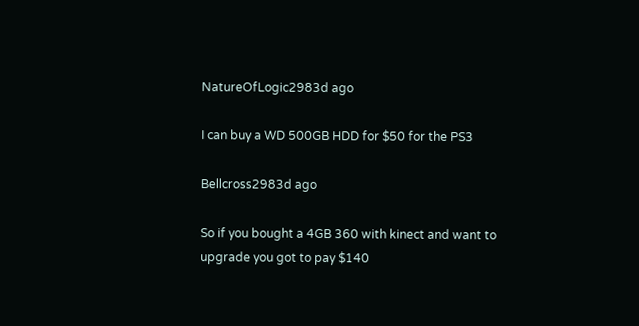NatureOfLogic2983d ago

I can buy a WD 500GB HDD for $50 for the PS3

Bellcross2983d ago

So if you bought a 4GB 360 with kinect and want to upgrade you got to pay $140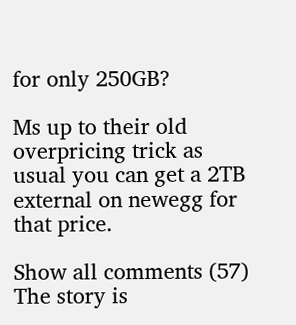for only 250GB?

Ms up to their old overpricing trick as usual you can get a 2TB external on newegg for that price.

Show all comments (57)
The story is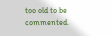too old to be commented.